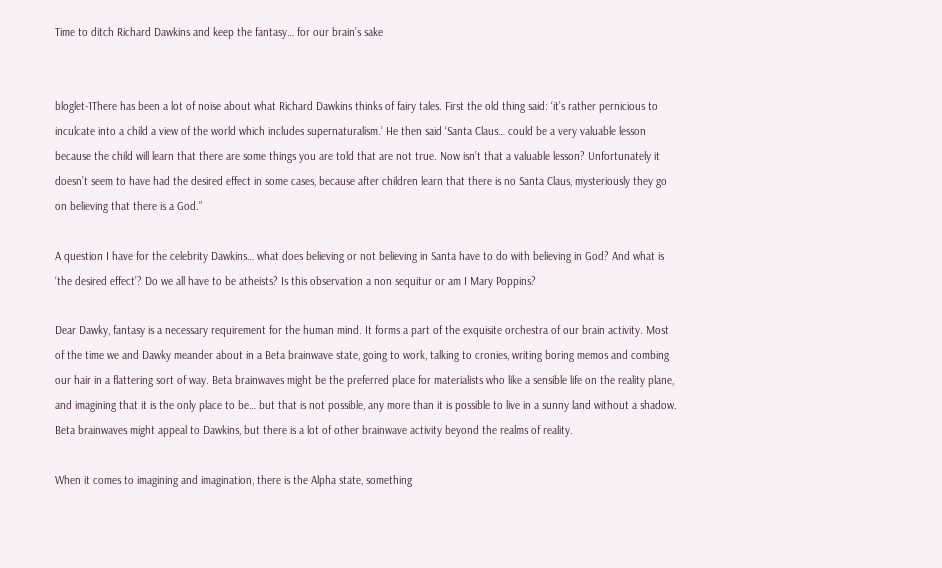Time to ditch Richard Dawkins and keep the fantasy… for our brain’s sake


bloglet-1There has been a lot of noise about what Richard Dawkins thinks of fairy tales. First the old thing said: ‘it’s rather pernicious to inculcate into a child a view of the world which includes supernaturalism.’ He then said ‘Santa Claus… could be a very valuable lesson because the child will learn that there are some things you are told that are not true. Now isn’t that a valuable lesson? Unfortunately it doesn’t seem to have had the desired effect in some cases, because after children learn that there is no Santa Claus, mysteriously they go on believing that there is a God.”

A question I have for the celebrity Dawkins… what does believing or not believing in Santa have to do with believing in God? And what is ‘the desired effect’? Do we all have to be atheists? Is this observation a non sequitur or am I Mary Poppins?

Dear Dawky, fantasy is a necessary requirement for the human mind. It forms a part of the exquisite orchestra of our brain activity. Most of the time we and Dawky meander about in a Beta brainwave state, going to work, talking to cronies, writing boring memos and combing our hair in a flattering sort of way. Beta brainwaves might be the preferred place for materialists who like a sensible life on the reality plane, and imagining that it is the only place to be… but that is not possible, any more than it is possible to live in a sunny land without a shadow. Beta brainwaves might appeal to Dawkins, but there is a lot of other brainwave activity beyond the realms of reality.

When it comes to imagining and imagination, there is the Alpha state, something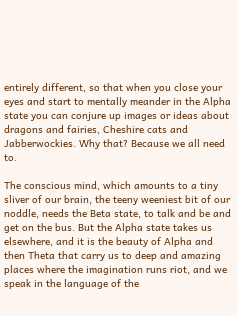entirely different, so that when you close your eyes and start to mentally meander in the Alpha state you can conjure up images or ideas about dragons and fairies, Cheshire cats and Jabberwockies. Why that? Because we all need to.

The conscious mind, which amounts to a tiny sliver of our brain, the teeny weeniest bit of our noddle, needs the Beta state, to talk and be and get on the bus. But the Alpha state takes us elsewhere, and it is the beauty of Alpha and then Theta that carry us to deep and amazing places where the imagination runs riot, and we speak in the language of the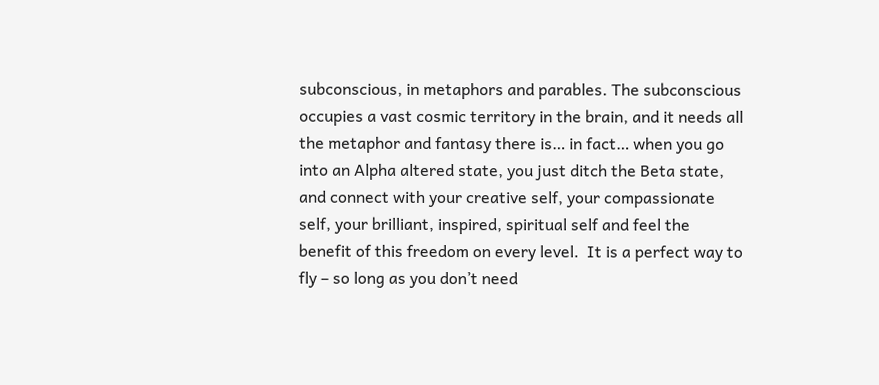subconscious, in metaphors and parables. The subconscious occupies a vast cosmic territory in the brain, and it needs all the metaphor and fantasy there is… in fact… when you go into an Alpha altered state, you just ditch the Beta state, and connect with your creative self, your compassionate self, your brilliant, inspired, spiritual self and feel the benefit of this freedom on every level.  It is a perfect way to fly – so long as you don’t need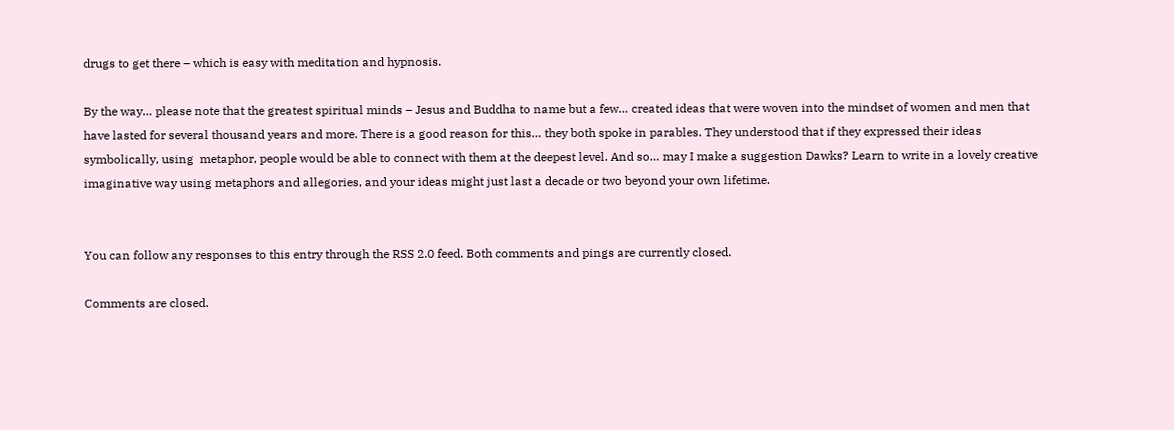drugs to get there – which is easy with meditation and hypnosis.

By the way… please note that the greatest spiritual minds – Jesus and Buddha to name but a few… created ideas that were woven into the mindset of women and men that have lasted for several thousand years and more. There is a good reason for this… they both spoke in parables. They understood that if they expressed their ideas symbolically, using  metaphor, people would be able to connect with them at the deepest level. And so… may I make a suggestion Dawks? Learn to write in a lovely creative imaginative way using metaphors and allegories, and your ideas might just last a decade or two beyond your own lifetime.


You can follow any responses to this entry through the RSS 2.0 feed. Both comments and pings are currently closed.

Comments are closed.